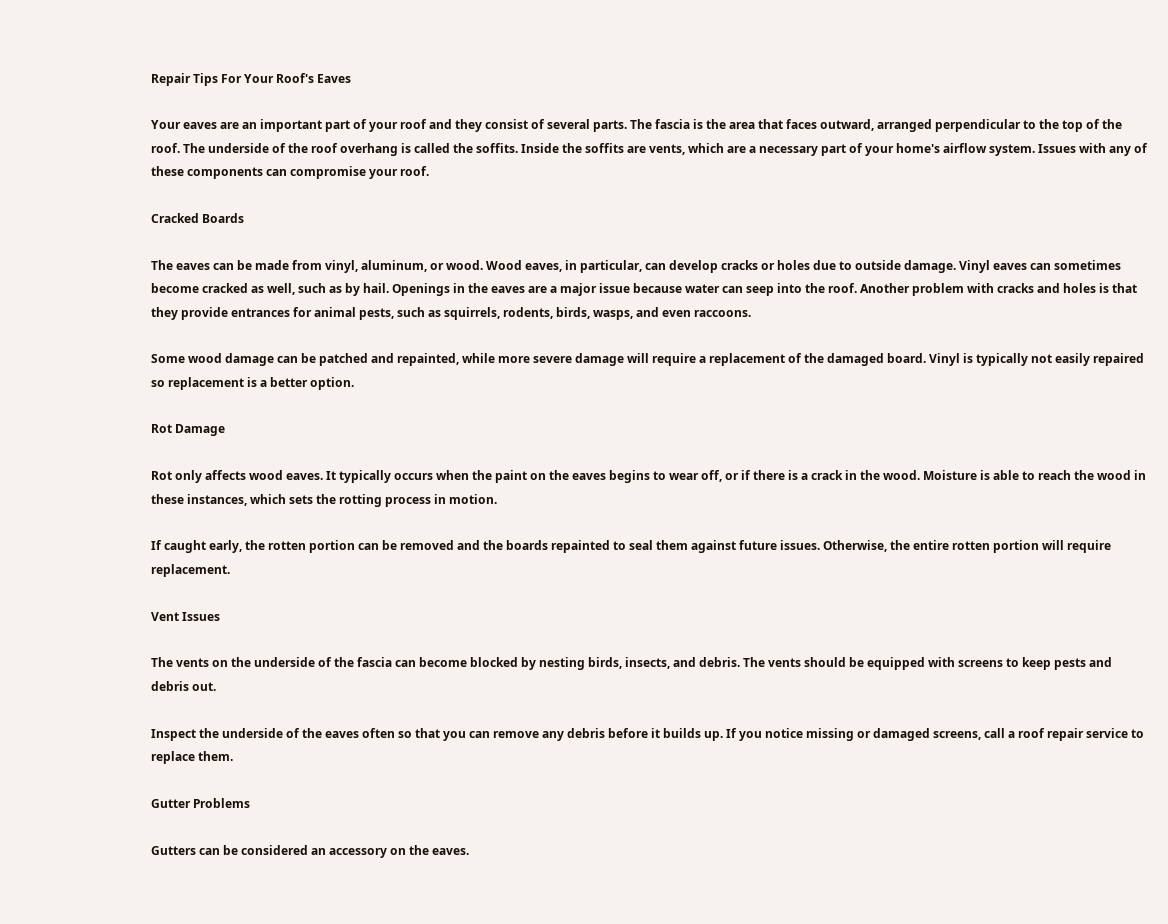Repair Tips For Your Roof's Eaves

Your eaves are an important part of your roof and they consist of several parts. The fascia is the area that faces outward, arranged perpendicular to the top of the roof. The underside of the roof overhang is called the soffits. Inside the soffits are vents, which are a necessary part of your home's airflow system. Issues with any of these components can compromise your roof.

Cracked Boards

The eaves can be made from vinyl, aluminum, or wood. Wood eaves, in particular, can develop cracks or holes due to outside damage. Vinyl eaves can sometimes become cracked as well, such as by hail. Openings in the eaves are a major issue because water can seep into the roof. Another problem with cracks and holes is that they provide entrances for animal pests, such as squirrels, rodents, birds, wasps, and even raccoons.

Some wood damage can be patched and repainted, while more severe damage will require a replacement of the damaged board. Vinyl is typically not easily repaired so replacement is a better option.

Rot Damage

Rot only affects wood eaves. It typically occurs when the paint on the eaves begins to wear off, or if there is a crack in the wood. Moisture is able to reach the wood in these instances, which sets the rotting process in motion.

If caught early, the rotten portion can be removed and the boards repainted to seal them against future issues. Otherwise, the entire rotten portion will require replacement.

Vent Issues

The vents on the underside of the fascia can become blocked by nesting birds, insects, and debris. The vents should be equipped with screens to keep pests and debris out.

Inspect the underside of the eaves often so that you can remove any debris before it builds up. If you notice missing or damaged screens, call a roof repair service to replace them.

Gutter Problems

Gutters can be considered an accessory on the eaves.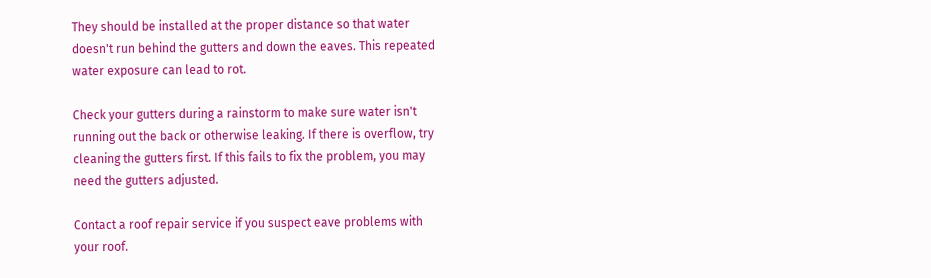They should be installed at the proper distance so that water doesn't run behind the gutters and down the eaves. This repeated water exposure can lead to rot.

Check your gutters during a rainstorm to make sure water isn't running out the back or otherwise leaking. If there is overflow, try cleaning the gutters first. If this fails to fix the problem, you may need the gutters adjusted.

Contact a roof repair service if you suspect eave problems with your roof.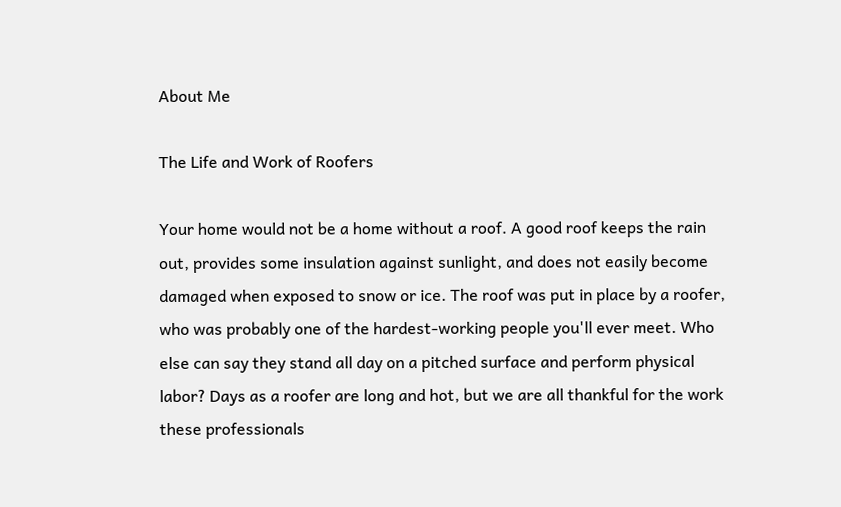About Me

The Life and Work of Roofers

Your home would not be a home without a roof. A good roof keeps the rain out, provides some insulation against sunlight, and does not easily become damaged when exposed to snow or ice. The roof was put in place by a roofer, who was probably one of the hardest-working people you'll ever meet. Who else can say they stand all day on a pitched surface and perform physical labor? Days as a roofer are long and hot, but we are all thankful for the work these professionals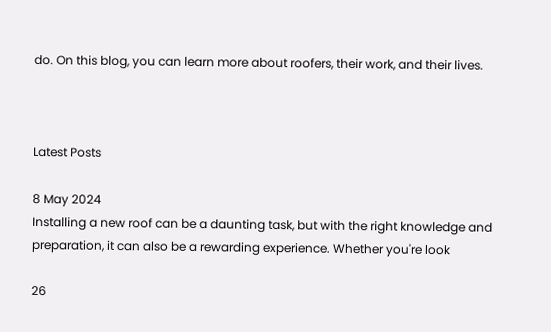do. On this blog, you can learn more about roofers, their work, and their lives.



Latest Posts

8 May 2024
Installing a new roof can be a daunting task, but with the right knowledge and preparation, it can also be a rewarding experience. Whether you're look

26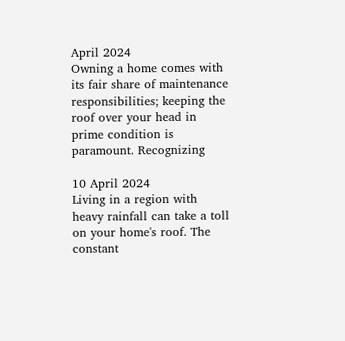April 2024
Owning a home comes with its fair share of maintenance responsibilities; keeping the roof over your head in prime condition is paramount. Recognizing

10 April 2024
Living in a region with heavy rainfall can take a toll on your home's roof. The constant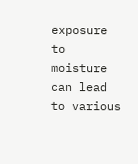exposure to moisture can lead to various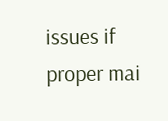issues if proper mai